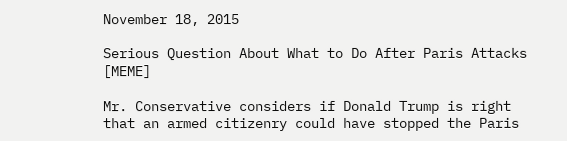November 18, 2015

Serious Question About What to Do After Paris Attacks [MEME]

Mr. Conservative considers if Donald Trump is right that an armed citizenry could have stopped the Paris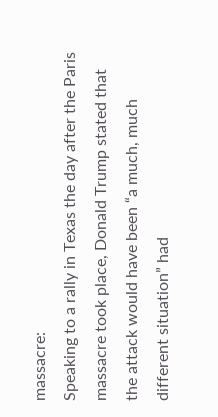massacre:
Speaking to a rally in Texas the day after the Paris massacre took place, Donald Trump stated that the attack would have been “a much, much different situation” had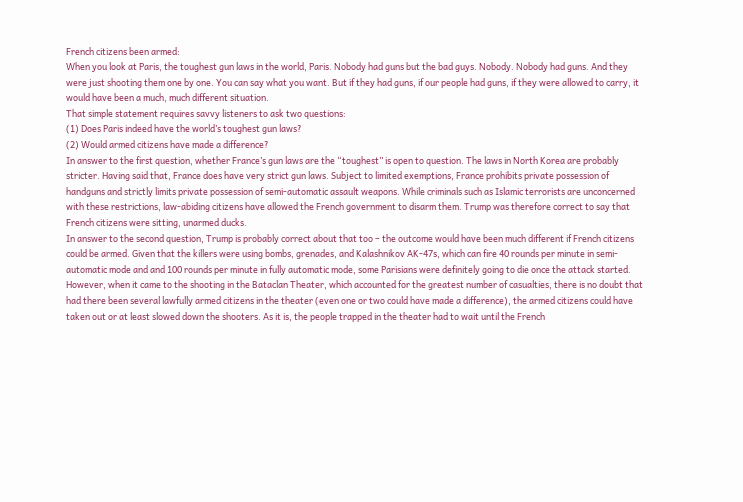French citizens been armed:
When you look at Paris, the toughest gun laws in the world, Paris. Nobody had guns but the bad guys. Nobody. Nobody had guns. And they were just shooting them one by one. You can say what you want. But if they had guns, if our people had guns, if they were allowed to carry, it would have been a much, much different situation.
That simple statement requires savvy listeners to ask two questions:
(1) Does Paris indeed have the world’s toughest gun laws?
(2) Would armed citizens have made a difference?
In answer to the first question, whether France’s gun laws are the “toughest” is open to question. The laws in North Korea are probably stricter. Having said that, France does have very strict gun laws. Subject to limited exemptions, France prohibits private possession of handguns and strictly limits private possession of semi-automatic assault weapons. While criminals such as Islamic terrorists are unconcerned with these restrictions, law-abiding citizens have allowed the French government to disarm them. Trump was therefore correct to say that French citizens were sitting, unarmed ducks.
In answer to the second question, Trump is probably correct about that too – the outcome would have been much different if French citizens could be armed. Given that the killers were using bombs, grenades, and Kalashnikov AK-47s, which can fire 40 rounds per minute in semi-automatic mode and and 100 rounds per minute in fully automatic mode, some Parisians were definitely going to die once the attack started.
However, when it came to the shooting in the Bataclan Theater, which accounted for the greatest number of casualties, there is no doubt that had there been several lawfully armed citizens in the theater (even one or two could have made a difference), the armed citizens could have taken out or at least slowed down the shooters. As it is, the people trapped in the theater had to wait until the French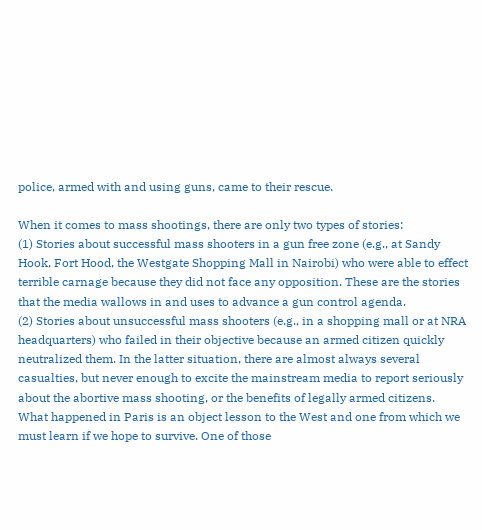police, armed with and using guns, came to their rescue.

When it comes to mass shootings, there are only two types of stories:
(1) Stories about successful mass shooters in a gun free zone (e.g., at Sandy Hook, Fort Hood, the Westgate Shopping Mall in Nairobi) who were able to effect terrible carnage because they did not face any opposition. These are the stories that the media wallows in and uses to advance a gun control agenda.
(2) Stories about unsuccessful mass shooters (e.g., in a shopping mall or at NRA headquarters) who failed in their objective because an armed citizen quickly neutralized them. In the latter situation, there are almost always several casualties, but never enough to excite the mainstream media to report seriously about the abortive mass shooting, or the benefits of legally armed citizens.
What happened in Paris is an object lesson to the West and one from which we must learn if we hope to survive. One of those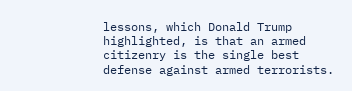lessons, which Donald Trump highlighted, is that an armed citizenry is the single best defense against armed terrorists.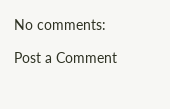No comments:

Post a Comment